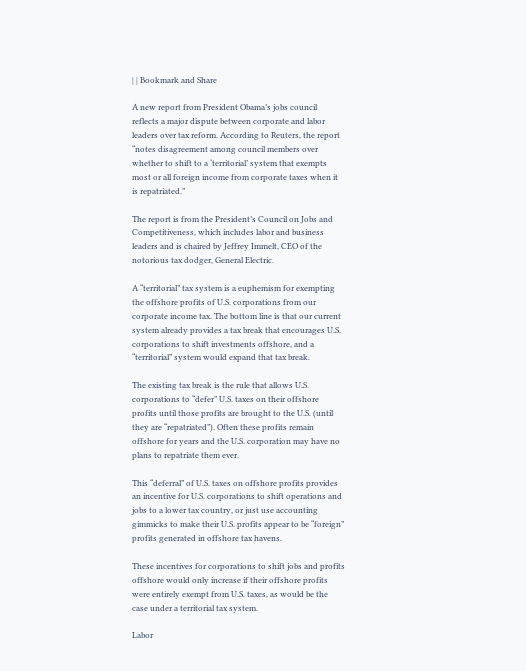| | Bookmark and Share

A new report from President Obama’s jobs council reflects a major dispute between corporate and labor leaders over tax reform. According to Reuters, the report “notes disagreement among council members over whether to shift to a ‘territorial’ system that exempts most or all foreign income from corporate taxes when it is repatriated.”

The report is from the President’s Council on Jobs and Competitiveness, which includes labor and business leaders and is chaired by Jeffrey Immelt, CEO of the notorious tax dodger, General Electric.

A “territorial” tax system is a euphemism for exempting the offshore profits of U.S. corporations from our corporate income tax. The bottom line is that our current system already provides a tax break that encourages U.S. corporations to shift investments offshore, and a “territorial” system would expand that tax break.

The existing tax break is the rule that allows U.S. corporations to “defer” U.S. taxes on their offshore profits until those profits are brought to the U.S. (until they are “repatriated”). Often these profits remain offshore for years and the U.S. corporation may have no plans to repatriate them ever.

This “deferral” of U.S. taxes on offshore profits provides an incentive for U.S. corporations to shift operations and jobs to a lower tax country, or just use accounting gimmicks to make their U.S. profits appear to be “foreign” profits generated in offshore tax havens.

These incentives for corporations to shift jobs and profits offshore would only increase if their offshore profits were entirely exempt from U.S. taxes, as would be the case under a territorial tax system.

Labor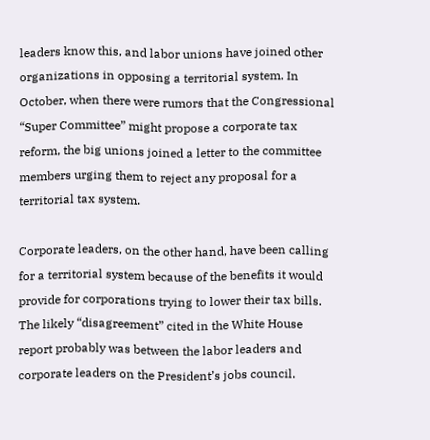leaders know this, and labor unions have joined other organizations in opposing a territorial system. In October, when there were rumors that the Congressional “Super Committee” might propose a corporate tax reform, the big unions joined a letter to the committee members urging them to reject any proposal for a territorial tax system.

Corporate leaders, on the other hand, have been calling for a territorial system because of the benefits it would provide for corporations trying to lower their tax bills. The likely “disagreement” cited in the White House report probably was between the labor leaders and corporate leaders on the President’s jobs council.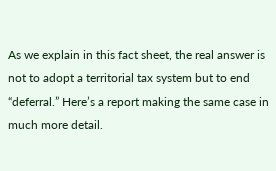As we explain in this fact sheet, the real answer is not to adopt a territorial tax system but to end “deferral.” Here’s a report making the same case in much more detail.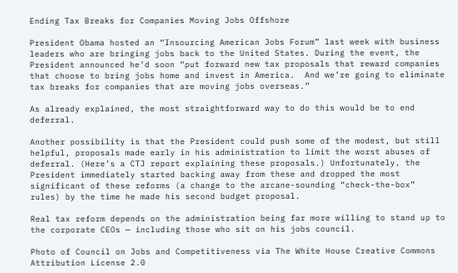Ending Tax Breaks for Companies Moving Jobs Offshore

President Obama hosted an “Insourcing American Jobs Forum” last week with business leaders who are bringing jobs back to the United States. During the event, the President announced he’d soon “put forward new tax proposals that reward companies that choose to bring jobs home and invest in America.  And we’re going to eliminate tax breaks for companies that are moving jobs overseas.”

As already explained, the most straightforward way to do this would be to end deferral.

Another possibility is that the President could push some of the modest, but still helpful, proposals made early in his administration to limit the worst abuses of deferral. (Here’s a CTJ report explaining these proposals.) Unfortunately, the President immediately started backing away from these and dropped the most significant of these reforms (a change to the arcane-sounding “check-the-box” rules) by the time he made his second budget proposal.

Real tax reform depends on the administration being far more willing to stand up to the corporate CEOs — including those who sit on his jobs council.

Photo of Council on Jobs and Competitiveness via The White House Creative Commons Attribution License 2.0